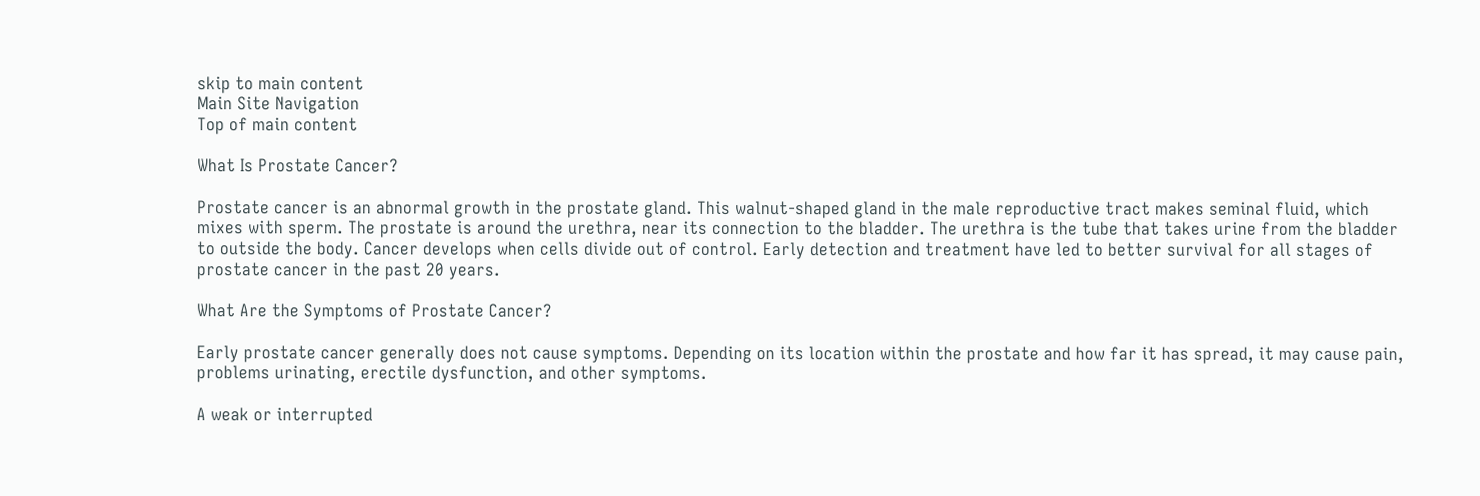skip to main content
Main Site Navigation
Top of main content

What Is Prostate Cancer?

Prostate cancer is an abnormal growth in the prostate gland. This walnut-shaped gland in the male reproductive tract makes seminal fluid, which mixes with sperm. The prostate is around the urethra, near its connection to the bladder. The urethra is the tube that takes urine from the bladder to outside the body. Cancer develops when cells divide out of control. Early detection and treatment have led to better survival for all stages of prostate cancer in the past 20 years.

What Are the Symptoms of Prostate Cancer?

Early prostate cancer generally does not cause symptoms. Depending on its location within the prostate and how far it has spread, it may cause pain, problems urinating, erectile dysfunction, and other symptoms.

A weak or interrupted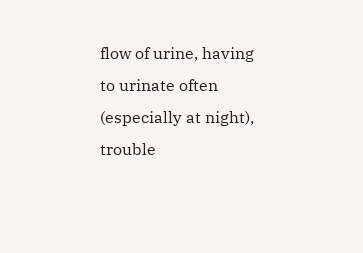flow of urine, having to urinate often (especially at night), trouble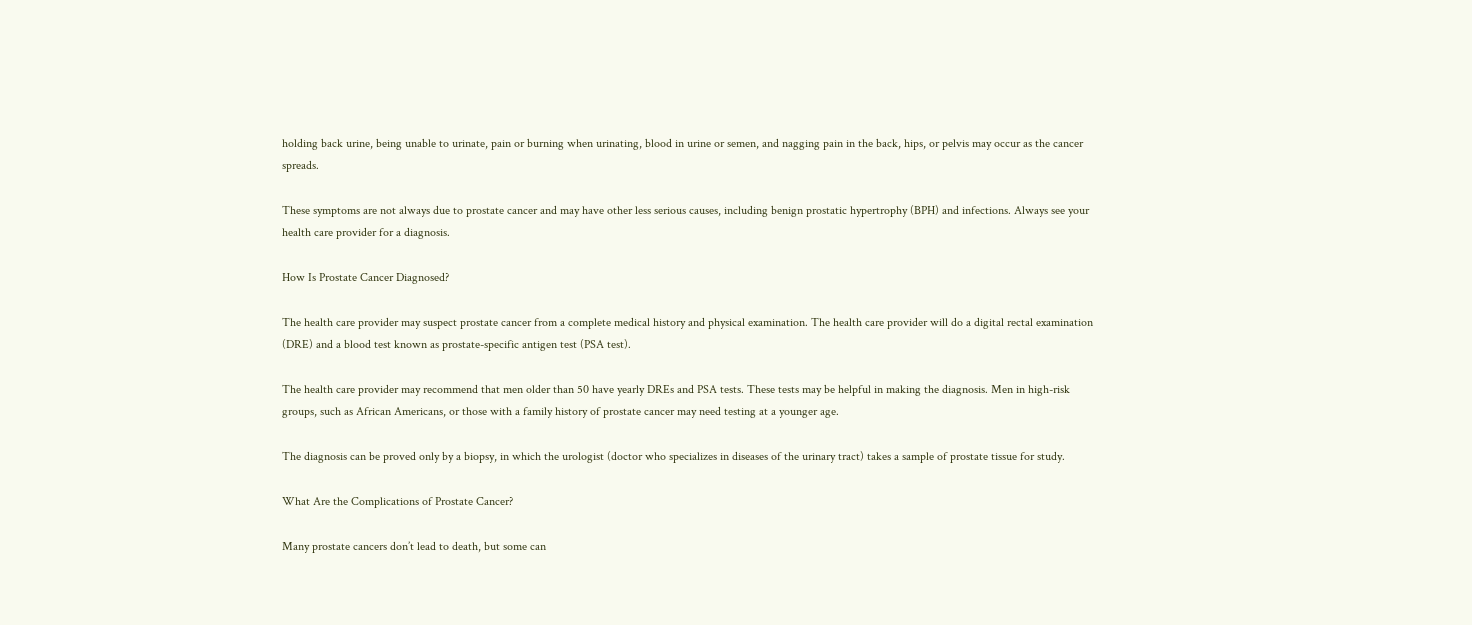holding back urine, being unable to urinate, pain or burning when urinating, blood in urine or semen, and nagging pain in the back, hips, or pelvis may occur as the cancer spreads.

These symptoms are not always due to prostate cancer and may have other less serious causes, including benign prostatic hypertrophy (BPH) and infections. Always see your health care provider for a diagnosis.

How Is Prostate Cancer Diagnosed?

The health care provider may suspect prostate cancer from a complete medical history and physical examination. The health care provider will do a digital rectal examination (DRE) and a blood test known as prostate-specific antigen test (PSA test).

The health care provider may recommend that men older than 50 have yearly DREs and PSA tests. These tests may be helpful in making the diagnosis. Men in high-risk groups, such as African Americans, or those with a family history of prostate cancer may need testing at a younger age.

The diagnosis can be proved only by a biopsy, in which the urologist (doctor who specializes in diseases of the urinary tract) takes a sample of prostate tissue for study.

What Are the Complications of Prostate Cancer?

Many prostate cancers don’t lead to death, but some can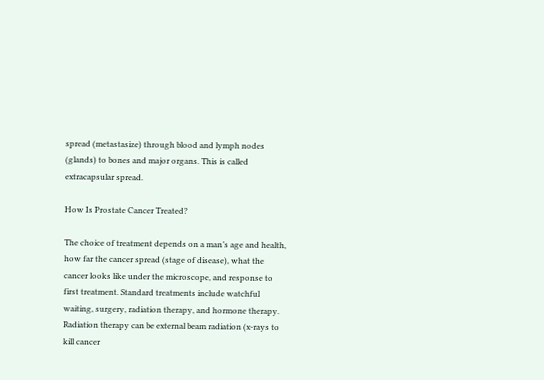spread (metastasize) through blood and lymph nodes (glands) to bones and major organs. This is called extracapsular spread.

How Is Prostate Cancer Treated?

The choice of treatment depends on a man’s age and health, how far the cancer spread (stage of disease), what the cancer looks like under the microscope, and response to first treatment. Standard treatments include watchful waiting, surgery, radiation therapy, and hormone therapy. Radiation therapy can be external beam radiation (x-rays to kill cancer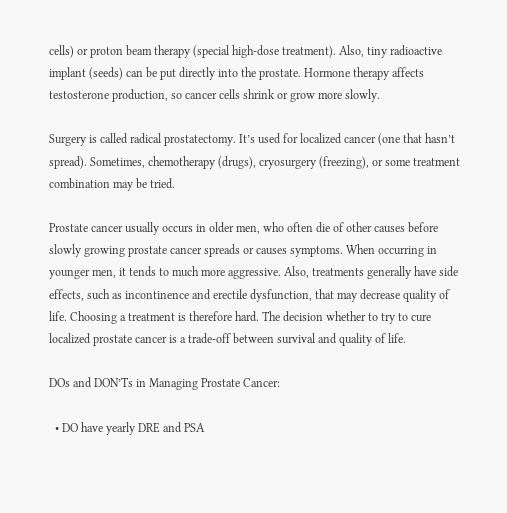cells) or proton beam therapy (special high-dose treatment). Also, tiny radioactive implant (seeds) can be put directly into the prostate. Hormone therapy affects testosterone production, so cancer cells shrink or grow more slowly.

Surgery is called radical prostatectomy. It’s used for localized cancer (one that hasn’t spread). Sometimes, chemotherapy (drugs), cryosurgery (freezing), or some treatment combination may be tried.

Prostate cancer usually occurs in older men, who often die of other causes before slowly growing prostate cancer spreads or causes symptoms. When occurring in younger men, it tends to much more aggressive. Also, treatments generally have side effects, such as incontinence and erectile dysfunction, that may decrease quality of life. Choosing a treatment is therefore hard. The decision whether to try to cure localized prostate cancer is a trade-off between survival and quality of life.

DOs and DON’Ts in Managing Prostate Cancer:

  • DO have yearly DRE and PSA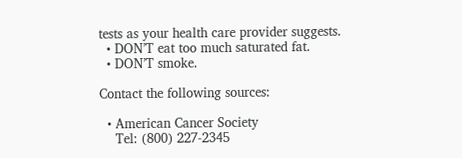tests as your health care provider suggests.
  • DON’T eat too much saturated fat.
  • DON’T smoke.

Contact the following sources:

  • American Cancer Society
    Tel: (800) 227-2345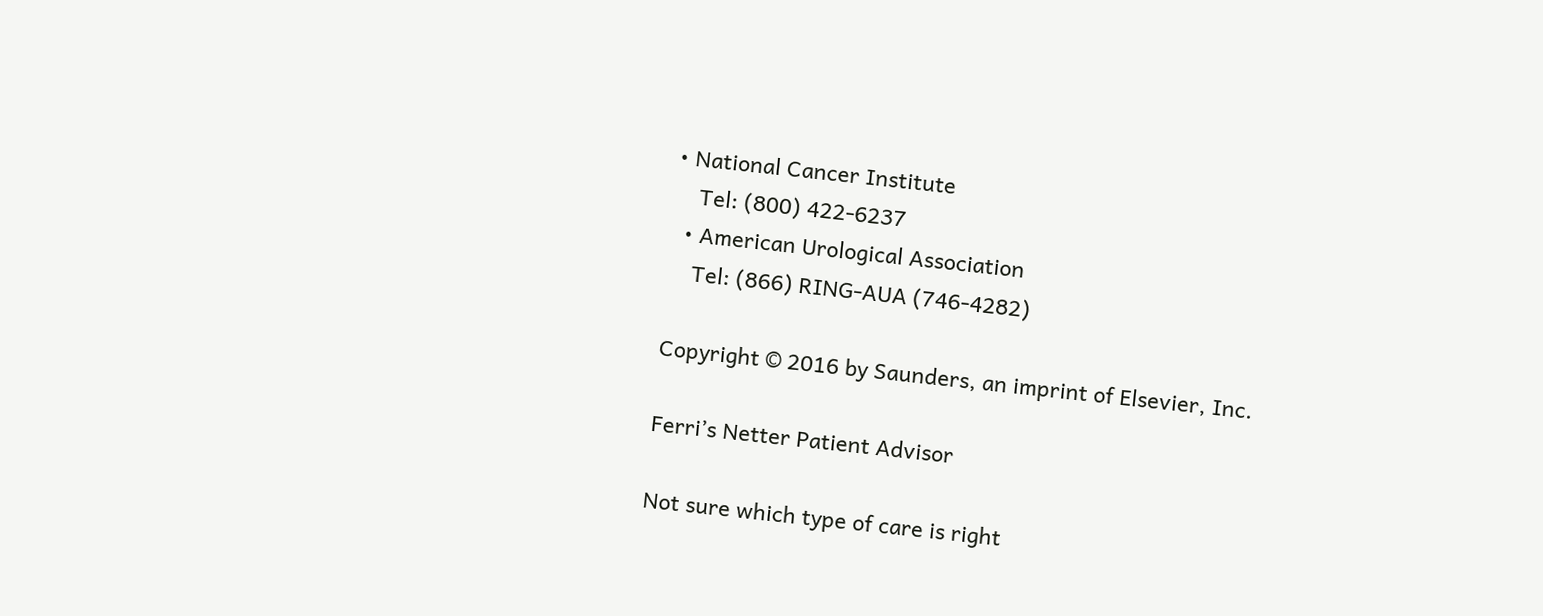• National Cancer Institute
    Tel: (800) 422-6237
  • American Urological Association
    Tel: (866) RING-AUA (746-4282)

Copyright © 2016 by Saunders, an imprint of Elsevier, Inc.

Ferri’s Netter Patient Advisor

Not sure which type of care is right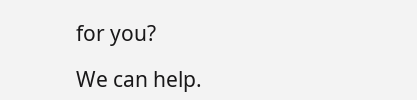for you?

We can help.